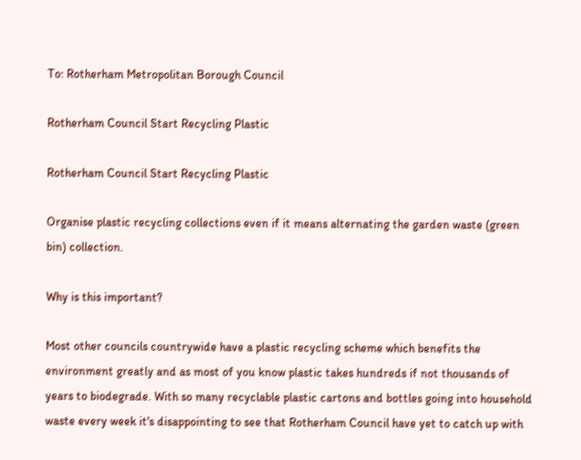To: Rotherham Metropolitan Borough Council

Rotherham Council Start Recycling Plastic

Rotherham Council Start Recycling Plastic

Organise plastic recycling collections even if it means alternating the garden waste (green bin) collection.

Why is this important?

Most other councils countrywide have a plastic recycling scheme which benefits the environment greatly and as most of you know plastic takes hundreds if not thousands of years to biodegrade. With so many recyclable plastic cartons and bottles going into household waste every week it's disappointing to see that Rotherham Council have yet to catch up with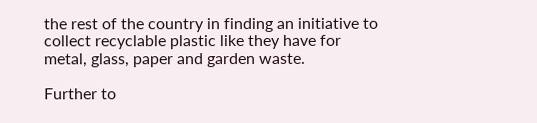the rest of the country in finding an initiative to collect recyclable plastic like they have for metal, glass, paper and garden waste.

Further to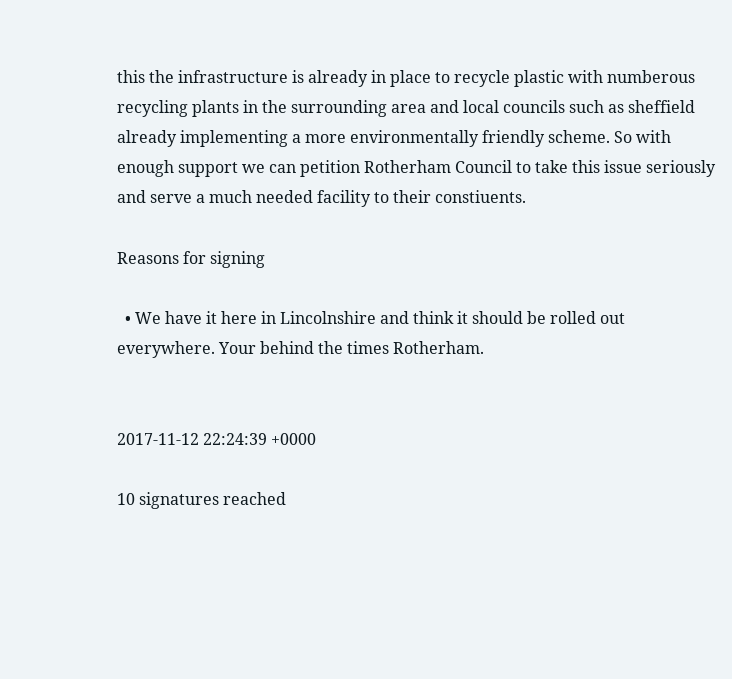this the infrastructure is already in place to recycle plastic with numberous recycling plants in the surrounding area and local councils such as sheffield already implementing a more environmentally friendly scheme. So with enough support we can petition Rotherham Council to take this issue seriously and serve a much needed facility to their constiuents.

Reasons for signing

  • We have it here in Lincolnshire and think it should be rolled out everywhere. Your behind the times Rotherham.


2017-11-12 22:24:39 +0000

10 signatures reached